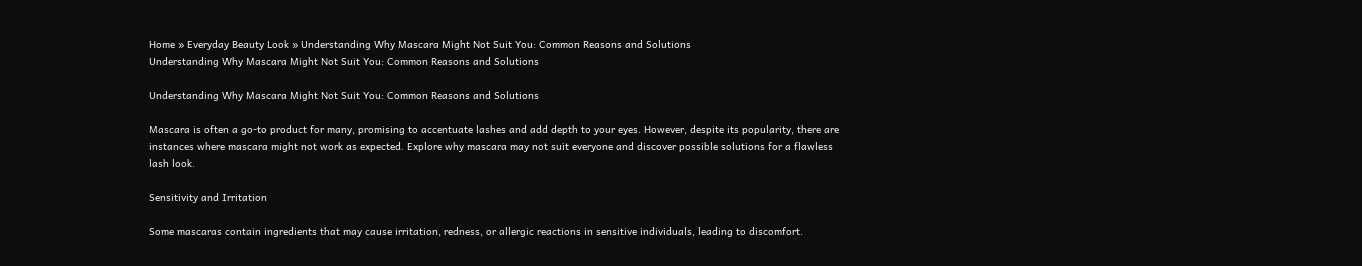Home » Everyday Beauty Look » Understanding Why Mascara Might Not Suit You: Common Reasons and Solutions
Understanding Why Mascara Might Not Suit You: Common Reasons and Solutions

Understanding Why Mascara Might Not Suit You: Common Reasons and Solutions

Mascara is often a go-to product for many, promising to accentuate lashes and add depth to your eyes. However, despite its popularity, there are instances where mascara might not work as expected. Explore why mascara may not suit everyone and discover possible solutions for a flawless lash look.

Sensitivity and Irritation

Some mascaras contain ingredients that may cause irritation, redness, or allergic reactions in sensitive individuals, leading to discomfort.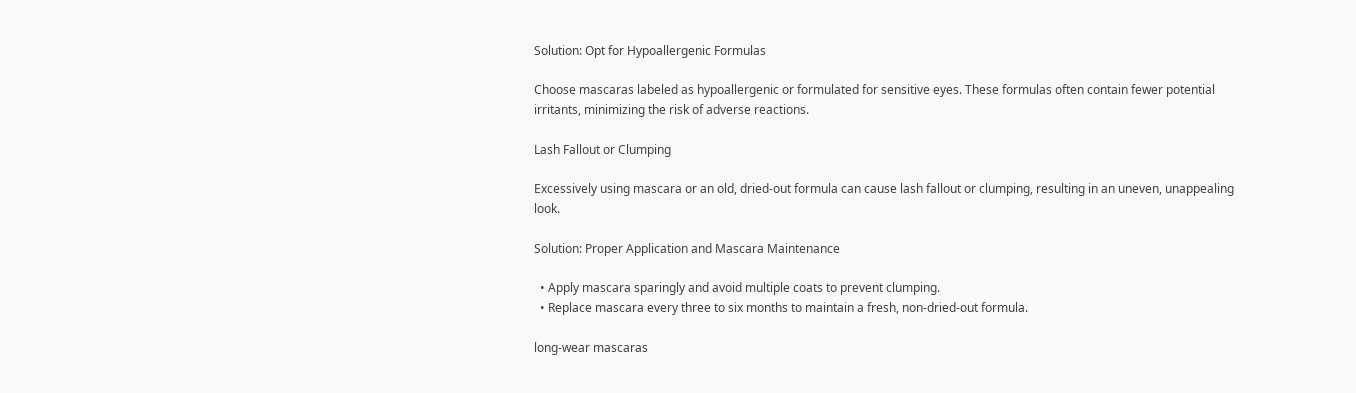Solution: Opt for Hypoallergenic Formulas

Choose mascaras labeled as hypoallergenic or formulated for sensitive eyes. These formulas often contain fewer potential irritants, minimizing the risk of adverse reactions.

Lash Fallout or Clumping

Excessively using mascara or an old, dried-out formula can cause lash fallout or clumping, resulting in an uneven, unappealing look.

Solution: Proper Application and Mascara Maintenance

  • Apply mascara sparingly and avoid multiple coats to prevent clumping.
  • Replace mascara every three to six months to maintain a fresh, non-dried-out formula.

long-wear mascaras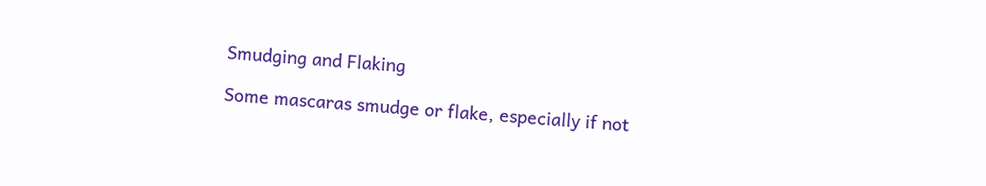Smudging and Flaking

Some mascaras smudge or flake, especially if not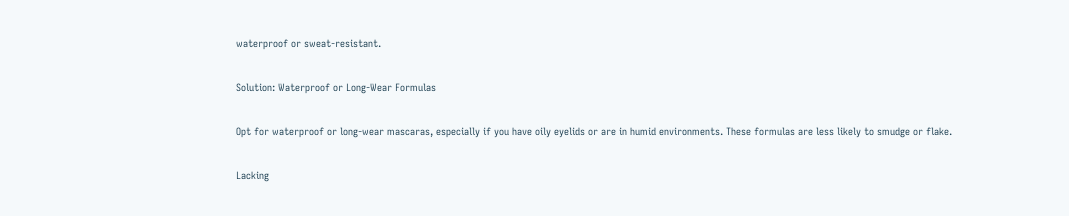waterproof or sweat-resistant.

Solution: Waterproof or Long-Wear Formulas

Opt for waterproof or long-wear mascaras, especially if you have oily eyelids or are in humid environments. These formulas are less likely to smudge or flake.

Lacking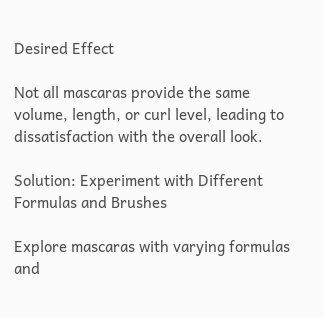Desired Effect

Not all mascaras provide the same volume, length, or curl level, leading to dissatisfaction with the overall look.

Solution: Experiment with Different Formulas and Brushes

Explore mascaras with varying formulas and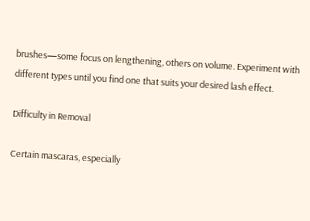brushes—some focus on lengthening, others on volume. Experiment with different types until you find one that suits your desired lash effect.

Difficulty in Removal

Certain mascaras, especially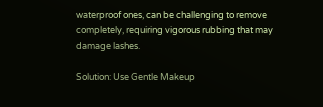waterproof ones, can be challenging to remove completely, requiring vigorous rubbing that may damage lashes.

Solution: Use Gentle Makeup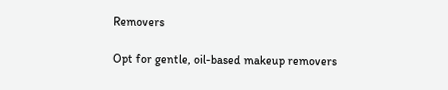Removers

Opt for gentle, oil-based makeup removers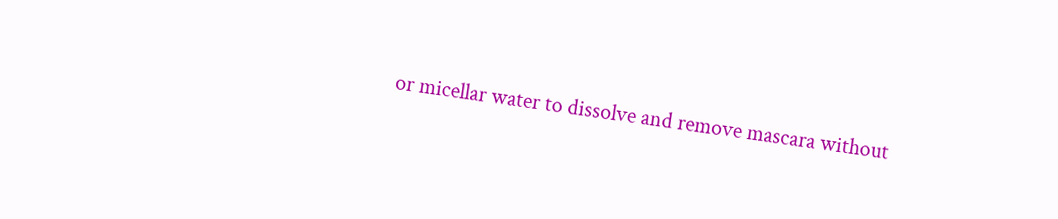or micellar water to dissolve and remove mascara without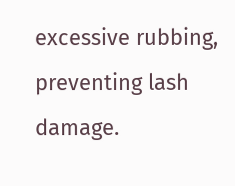excessive rubbing, preventing lash damage.